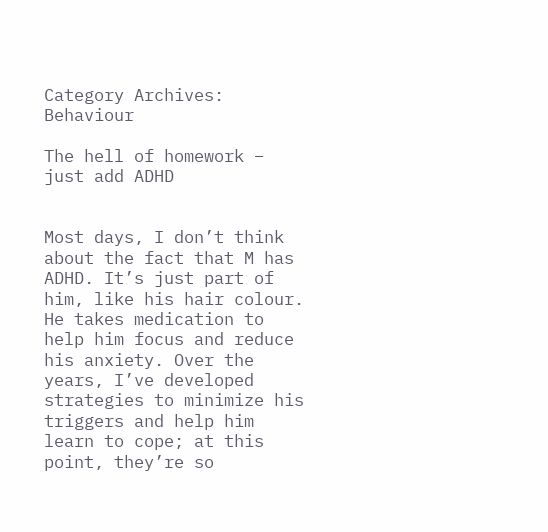Category Archives: Behaviour

The hell of homework – just add ADHD


Most days, I don’t think about the fact that M has ADHD. It’s just part of him, like his hair colour. He takes medication to help him focus and reduce his anxiety. Over the years, I’ve developed strategies to minimize his triggers and help him learn to cope; at this point, they’re so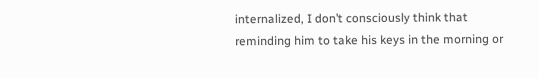internalized, I don’t consciously think that reminding him to take his keys in the morning or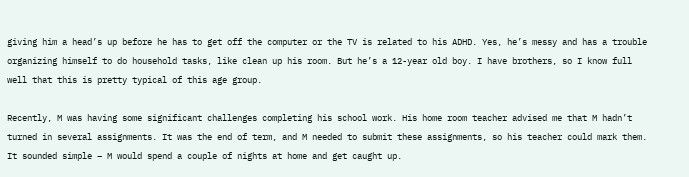giving him a head’s up before he has to get off the computer or the TV is related to his ADHD. Yes, he’s messy and has a trouble organizing himself to do household tasks, like clean up his room. But he’s a 12-year old boy. I have brothers, so I know full well that this is pretty typical of this age group.

Recently, M was having some significant challenges completing his school work. His home room teacher advised me that M hadn’t turned in several assignments. It was the end of term, and M needed to submit these assignments, so his teacher could mark them. It sounded simple – M would spend a couple of nights at home and get caught up.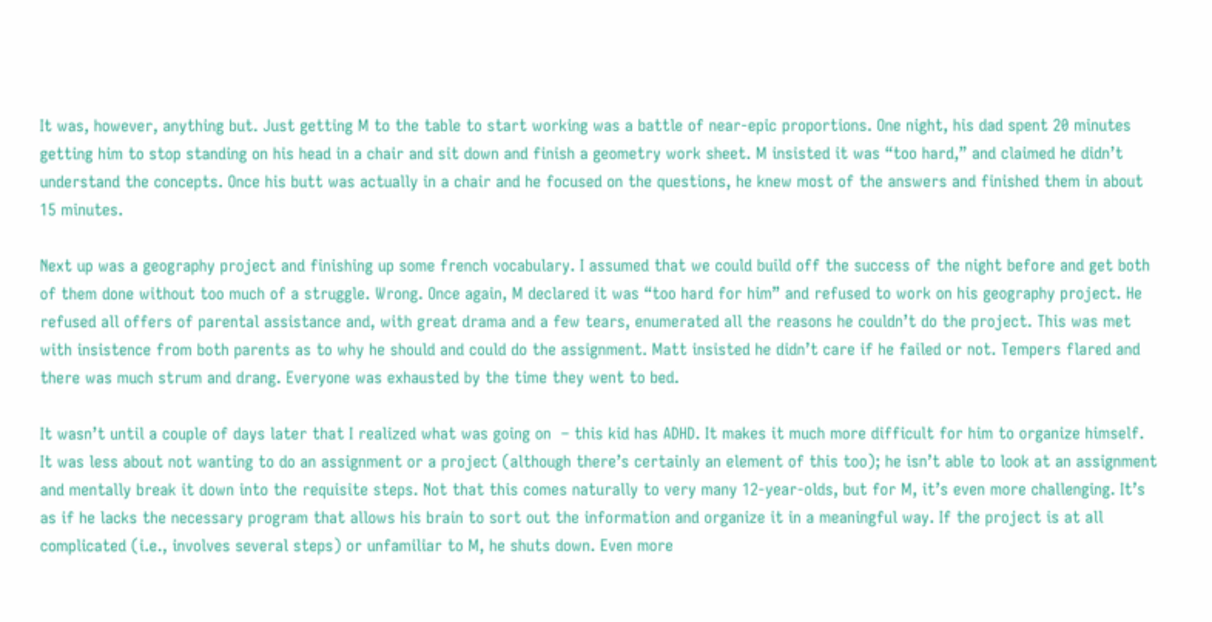It was, however, anything but. Just getting M to the table to start working was a battle of near-epic proportions. One night, his dad spent 20 minutes getting him to stop standing on his head in a chair and sit down and finish a geometry work sheet. M insisted it was “too hard,” and claimed he didn’t understand the concepts. Once his butt was actually in a chair and he focused on the questions, he knew most of the answers and finished them in about 15 minutes.

Next up was a geography project and finishing up some french vocabulary. I assumed that we could build off the success of the night before and get both of them done without too much of a struggle. Wrong. Once again, M declared it was “too hard for him” and refused to work on his geography project. He refused all offers of parental assistance and, with great drama and a few tears, enumerated all the reasons he couldn’t do the project. This was met with insistence from both parents as to why he should and could do the assignment. Matt insisted he didn’t care if he failed or not. Tempers flared and there was much strum and drang. Everyone was exhausted by the time they went to bed.

It wasn’t until a couple of days later that I realized what was going on  – this kid has ADHD. It makes it much more difficult for him to organize himself. It was less about not wanting to do an assignment or a project (although there’s certainly an element of this too); he isn’t able to look at an assignment and mentally break it down into the requisite steps. Not that this comes naturally to very many 12-year-olds, but for M, it’s even more challenging. It’s as if he lacks the necessary program that allows his brain to sort out the information and organize it in a meaningful way. If the project is at all complicated (i.e., involves several steps) or unfamiliar to M, he shuts down. Even more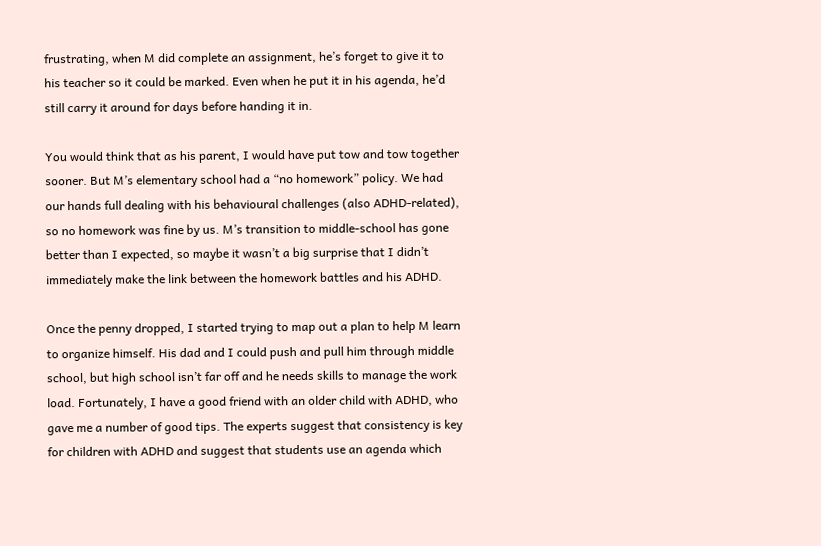frustrating, when M did complete an assignment, he’s forget to give it to his teacher so it could be marked. Even when he put it in his agenda, he’d still carry it around for days before handing it in.

You would think that as his parent, I would have put tow and tow together sooner. But M’s elementary school had a “no homework” policy. We had our hands full dealing with his behavioural challenges (also ADHD-related), so no homework was fine by us. M’s transition to middle-school has gone better than I expected, so maybe it wasn’t a big surprise that I didn’t immediately make the link between the homework battles and his ADHD.

Once the penny dropped, I started trying to map out a plan to help M learn to organize himself. His dad and I could push and pull him through middle school, but high school isn’t far off and he needs skills to manage the work load. Fortunately, I have a good friend with an older child with ADHD, who gave me a number of good tips. The experts suggest that consistency is key for children with ADHD and suggest that students use an agenda which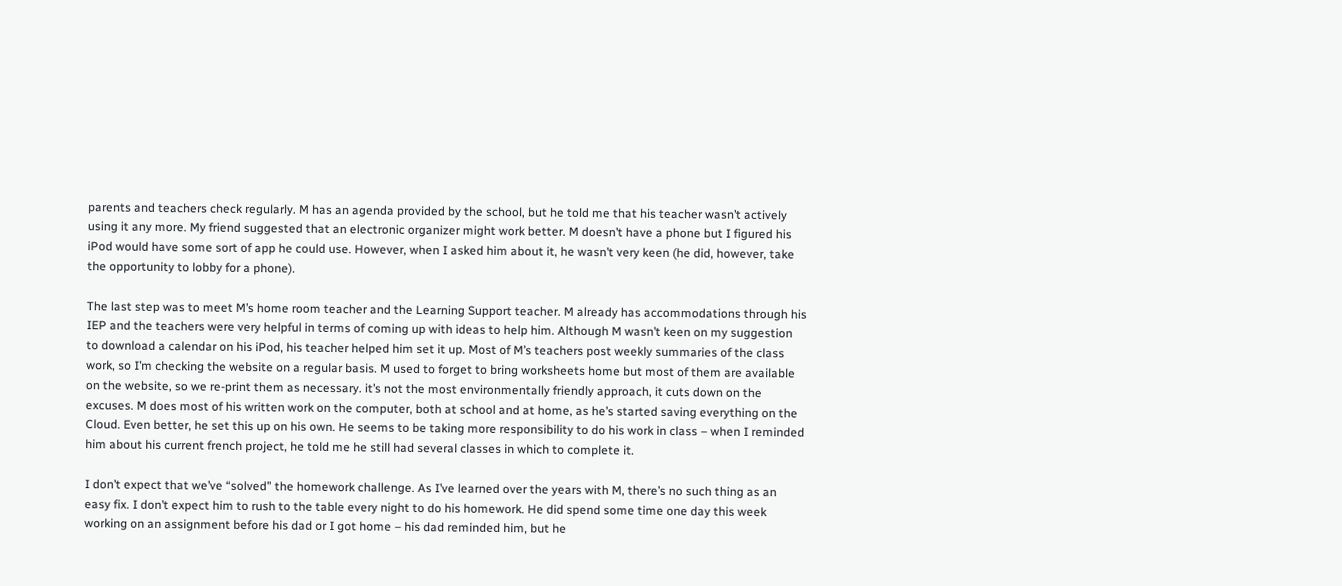parents and teachers check regularly. M has an agenda provided by the school, but he told me that his teacher wasn’t actively using it any more. My friend suggested that an electronic organizer might work better. M doesn’t have a phone but I figured his iPod would have some sort of app he could use. However, when I asked him about it, he wasn’t very keen (he did, however, take the opportunity to lobby for a phone).

The last step was to meet M’s home room teacher and the Learning Support teacher. M already has accommodations through his IEP and the teachers were very helpful in terms of coming up with ideas to help him. Although M wasn’t keen on my suggestion to download a calendar on his iPod, his teacher helped him set it up. Most of M’s teachers post weekly summaries of the class work, so I’m checking the website on a regular basis. M used to forget to bring worksheets home but most of them are available on the website, so we re-print them as necessary. it’s not the most environmentally friendly approach, it cuts down on the excuses. M does most of his written work on the computer, both at school and at home, as he’s started saving everything on the Cloud. Even better, he set this up on his own. He seems to be taking more responsibility to do his work in class – when I reminded him about his current french project, he told me he still had several classes in which to complete it.

I don’t expect that we’ve “solved” the homework challenge. As I’ve learned over the years with M, there’s no such thing as an easy fix. I don’t expect him to rush to the table every night to do his homework. He did spend some time one day this week working on an assignment before his dad or I got home – his dad reminded him, but he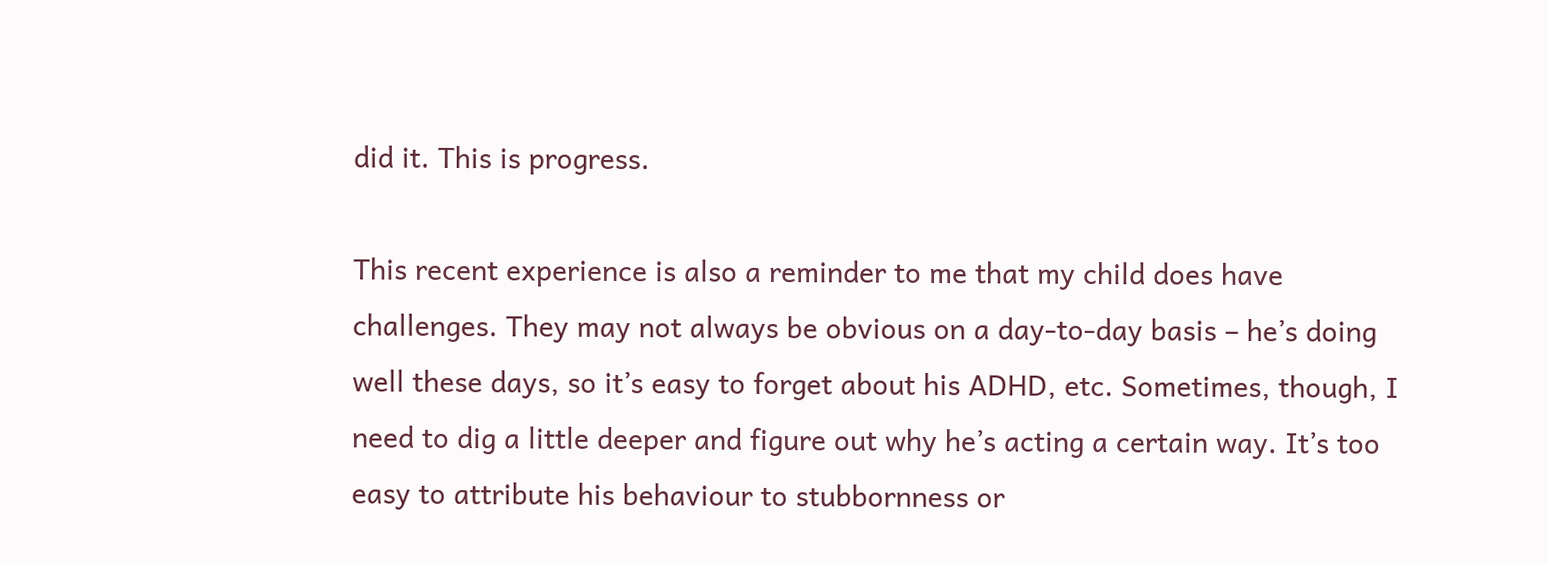did it. This is progress.

This recent experience is also a reminder to me that my child does have challenges. They may not always be obvious on a day-to-day basis – he’s doing well these days, so it’s easy to forget about his ADHD, etc. Sometimes, though, I need to dig a little deeper and figure out why he’s acting a certain way. It’s too easy to attribute his behaviour to stubbornness or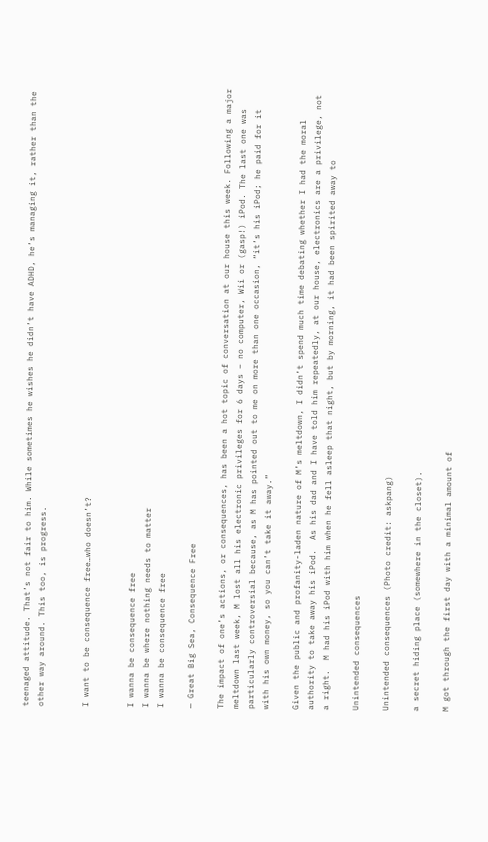teenaged attitude. That’s not fair to him. While sometimes he wishes he didn’t have ADHD, he’s managing it, rather than the other way around. This too, is progress.


I want to be consequence free…who doesn’t?


I wanna be consequence free
I wanna be where nothing needs to matter
I wanna be consequence free

— Great Big Sea, Consequence Free

The impact of one’s actions, or consequences, has been a hot topic of conversation at our house this week. Following a major meltdown last week, M lost all his electronic privileges for 6 days – no computer, Wii or (gasp!) iPod. The last one was particularly controversial because, as M has pointed out to me on more than one occasion, “it’s his iPod; he paid for it with his own money, so you can’t take it away.”

Given the public and profanity-laden nature of M’s meltdown, I didn’t spend much time debating whether I had the moral authority to take away his iPod.  As his dad and I have told him repeatedly, at our house, electronics are a privilege, not a right.  M had his iPod with him when he fell asleep that night, but by morning, it had been spirited away to

Unintended consequences

Unintended consequences (Photo credit: askpang)

a secret hiding place (somewhere in the closet).

M got through the first day with a minimal amount of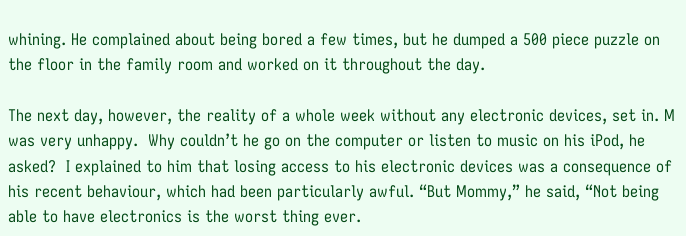whining. He complained about being bored a few times, but he dumped a 500 piece puzzle on the floor in the family room and worked on it throughout the day.

The next day, however, the reality of a whole week without any electronic devices, set in. M was very unhappy.  Why couldn’t he go on the computer or listen to music on his iPod, he asked?  I explained to him that losing access to his electronic devices was a consequence of his recent behaviour, which had been particularly awful. “But Mommy,” he said, “Not being able to have electronics is the worst thing ever.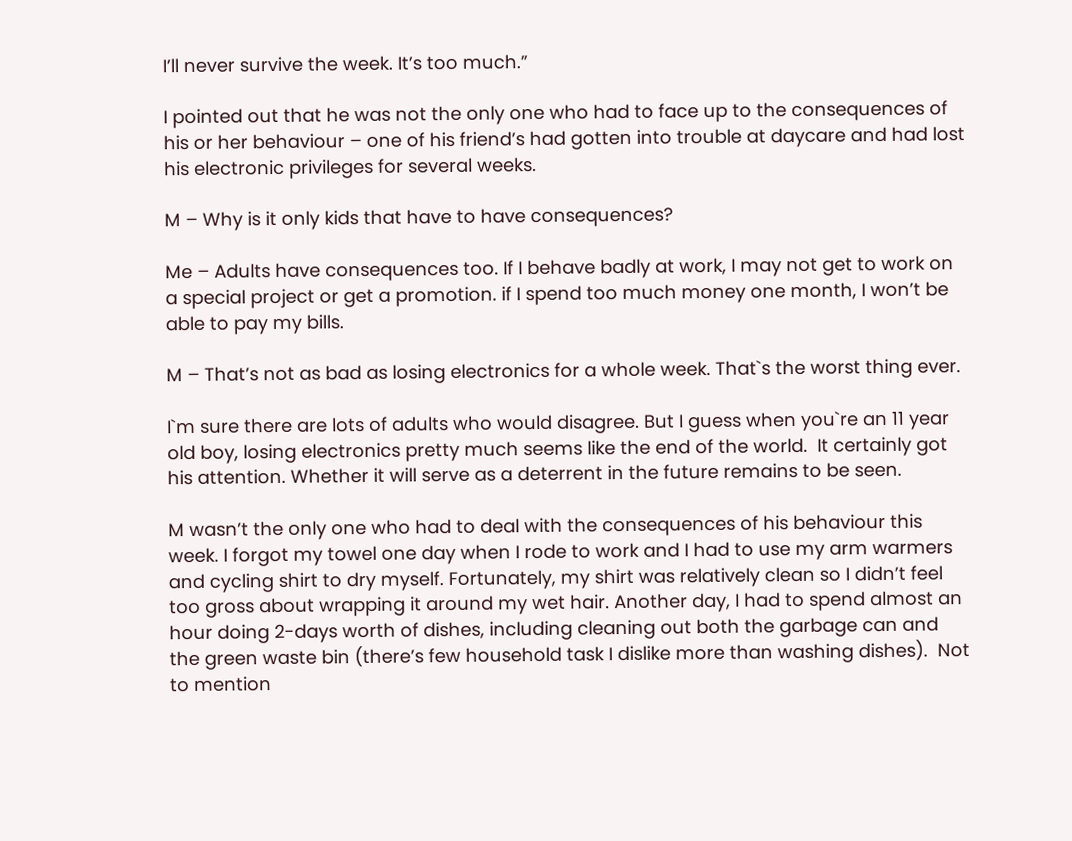I’ll never survive the week. It’s too much.”

I pointed out that he was not the only one who had to face up to the consequences of his or her behaviour – one of his friend’s had gotten into trouble at daycare and had lost his electronic privileges for several weeks.

M – Why is it only kids that have to have consequences?

Me – Adults have consequences too. If I behave badly at work, I may not get to work on a special project or get a promotion. if I spend too much money one month, I won’t be able to pay my bills.

M – That’s not as bad as losing electronics for a whole week. That`s the worst thing ever.

I`m sure there are lots of adults who would disagree. But I guess when you`re an 11 year old boy, losing electronics pretty much seems like the end of the world.  It certainly got his attention. Whether it will serve as a deterrent in the future remains to be seen.

M wasn’t the only one who had to deal with the consequences of his behaviour this week. I forgot my towel one day when I rode to work and I had to use my arm warmers and cycling shirt to dry myself. Fortunately, my shirt was relatively clean so I didn’t feel too gross about wrapping it around my wet hair. Another day, I had to spend almost an hour doing 2-days worth of dishes, including cleaning out both the garbage can and the green waste bin (there’s few household task I dislike more than washing dishes).  Not to mention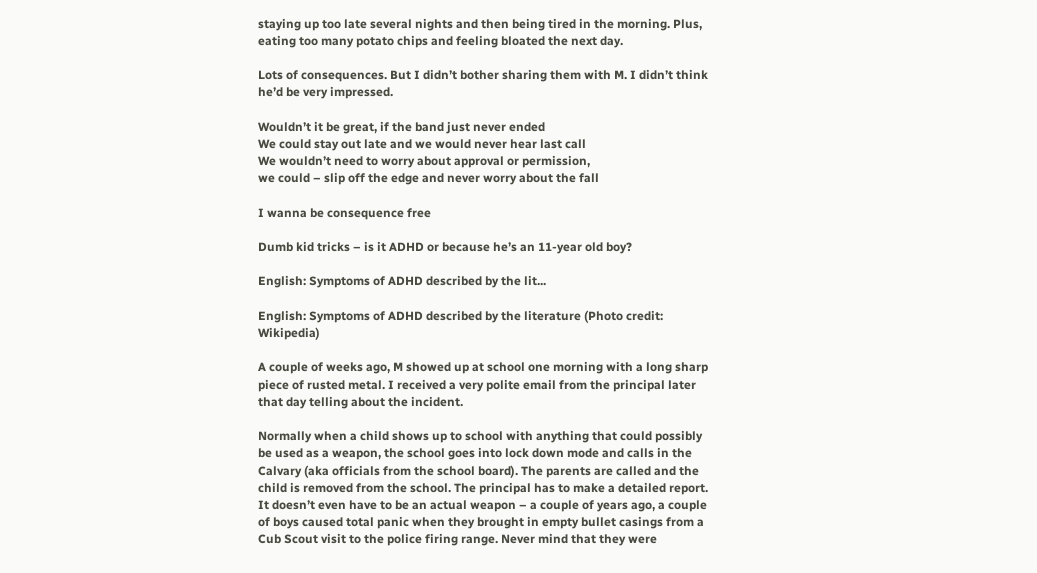staying up too late several nights and then being tired in the morning. Plus, eating too many potato chips and feeling bloated the next day.

Lots of consequences. But I didn’t bother sharing them with M. I didn’t think he’d be very impressed.

Wouldn’t it be great, if the band just never ended
We could stay out late and we would never hear last call
We wouldn’t need to worry about approval or permission,
we could – slip off the edge and never worry about the fall

I wanna be consequence free

Dumb kid tricks – is it ADHD or because he’s an 11-year old boy?

English: Symptoms of ADHD described by the lit...

English: Symptoms of ADHD described by the literature (Photo credit: Wikipedia)

A couple of weeks ago, M showed up at school one morning with a long sharp piece of rusted metal. I received a very polite email from the principal later that day telling about the incident.

Normally when a child shows up to school with anything that could possibly be used as a weapon, the school goes into lock down mode and calls in the Calvary (aka officials from the school board). The parents are called and the child is removed from the school. The principal has to make a detailed report. It doesn’t even have to be an actual weapon – a couple of years ago, a couple of boys caused total panic when they brought in empty bullet casings from a Cub Scout visit to the police firing range. Never mind that they were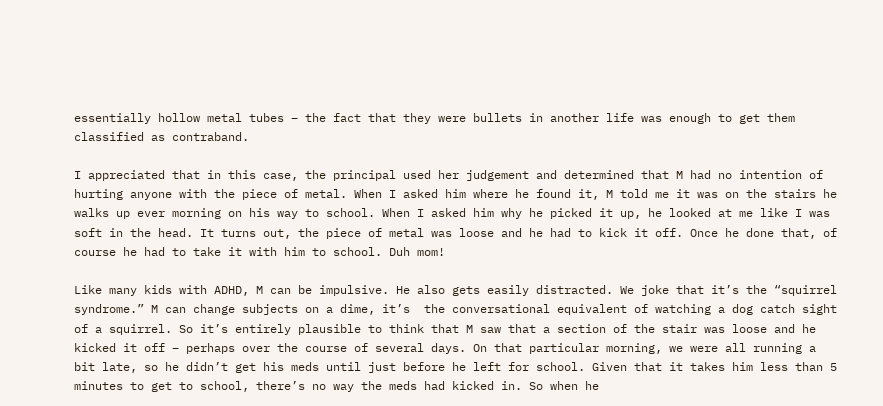essentially hollow metal tubes – the fact that they were bullets in another life was enough to get them classified as contraband.

I appreciated that in this case, the principal used her judgement and determined that M had no intention of hurting anyone with the piece of metal. When I asked him where he found it, M told me it was on the stairs he walks up ever morning on his way to school. When I asked him why he picked it up, he looked at me like I was soft in the head. It turns out, the piece of metal was loose and he had to kick it off. Once he done that, of course he had to take it with him to school. Duh mom!

Like many kids with ADHD, M can be impulsive. He also gets easily distracted. We joke that it’s the “squirrel syndrome.” M can change subjects on a dime, it’s  the conversational equivalent of watching a dog catch sight of a squirrel. So it’s entirely plausible to think that M saw that a section of the stair was loose and he kicked it off – perhaps over the course of several days. On that particular morning, we were all running a bit late, so he didn’t get his meds until just before he left for school. Given that it takes him less than 5 minutes to get to school, there’s no way the meds had kicked in. So when he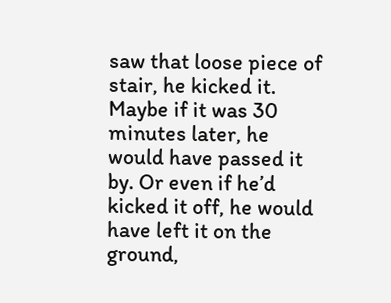saw that loose piece of stair, he kicked it. Maybe if it was 30 minutes later, he would have passed it by. Or even if he’d kicked it off, he would have left it on the ground,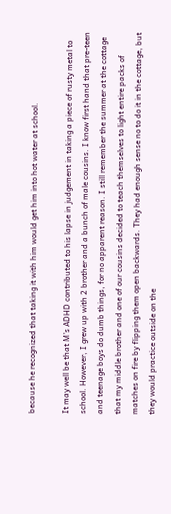because he recognized that taking it with him would get him into hot water at school.

It may well be that M’s ADHD contributed to his lapse in judgement in taking a piece of rusty metal to school. However, I grew up with 2 brother and a bunch of male cousins. I know first hand that pre-teen and teenage boys do dumb things, for no apparent reason. I still remember the summer at the cottage that my middle brother and one of our cousins decided to teach themselves to light entire packs of matches on fire by flipping them open backwards. They had enough sense no to do it in the cottage, but they would practice outside on the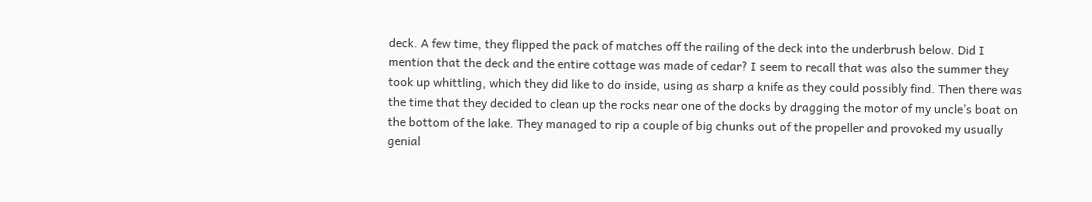deck. A few time, they flipped the pack of matches off the railing of the deck into the underbrush below. Did I mention that the deck and the entire cottage was made of cedar? I seem to recall that was also the summer they took up whittling, which they did like to do inside, using as sharp a knife as they could possibly find. Then there was the time that they decided to clean up the rocks near one of the docks by dragging the motor of my uncle’s boat on the bottom of the lake. They managed to rip a couple of big chunks out of the propeller and provoked my usually genial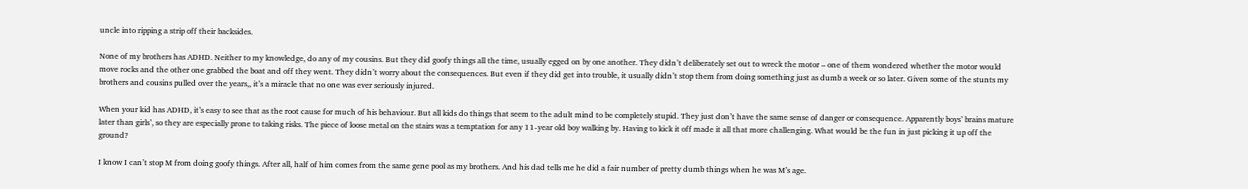uncle into ripping a strip off their backsides.

None of my brothers has ADHD. Neither to my knowledge, do any of my cousins. But they did goofy things all the time, usually egged on by one another. They didn’t deliberately set out to wreck the motor – one of them wondered whether the motor would move rocks and the other one grabbed the boat and off they went. They didn’t worry about the consequences. But even if they did get into trouble, it usually didn’t stop them from doing something just as dumb a week or so later. Given some of the stunts my brothers and cousins pulled over the years,, it’s a miracle that no one was ever seriously injured.

When your kid has ADHD, it’s easy to see that as the root cause for much of his behaviour. But all kids do things that seem to the adult mind to be completely stupid. They just don’t have the same sense of danger or consequence. Apparently boys’ brains mature later than girls’, so they are especially prone to taking risks. The piece of loose metal on the stairs was a temptation for any 11-year old boy walking by. Having to kick it off made it all that more challenging. What would be the fun in just picking it up off the ground?

I know I can’t stop M from doing goofy things. After all, half of him comes from the same gene pool as my brothers. And his dad tells me he did a fair number of pretty dumb things when he was M’s age.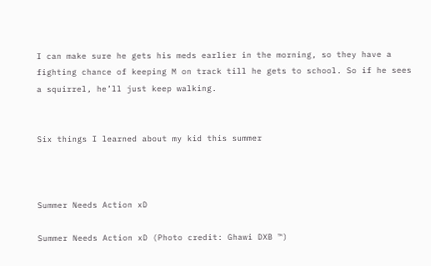I can make sure he gets his meds earlier in the morning, so they have a fighting chance of keeping M on track till he gets to school. So if he sees a squirrel, he’ll just keep walking.


Six things I learned about my kid this summer



Summer Needs Action xD

Summer Needs Action xD (Photo credit: Ghawi DXB ™)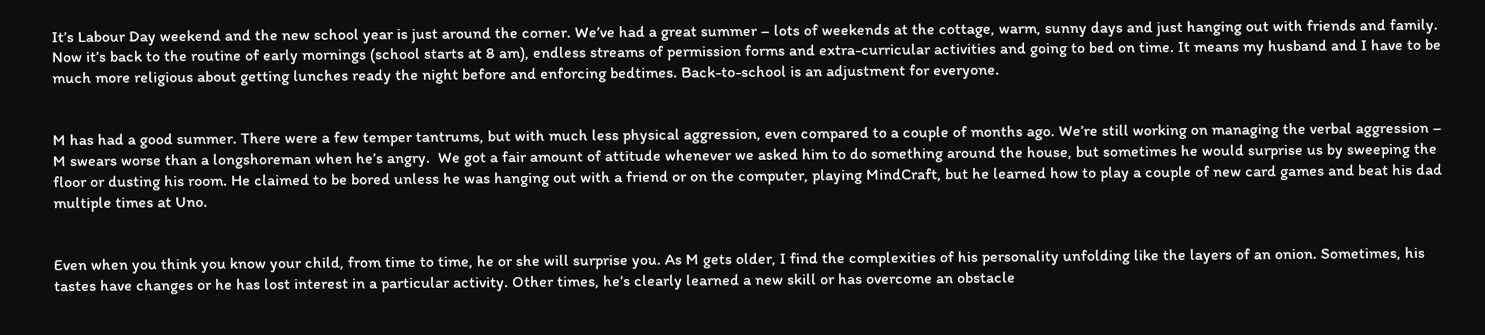It’s Labour Day weekend and the new school year is just around the corner. We’ve had a great summer – lots of weekends at the cottage, warm, sunny days and just hanging out with friends and family. Now it’s back to the routine of early mornings (school starts at 8 am), endless streams of permission forms and extra-curricular activities and going to bed on time. It means my husband and I have to be much more religious about getting lunches ready the night before and enforcing bedtimes. Back-to-school is an adjustment for everyone.


M has had a good summer. There were a few temper tantrums, but with much less physical aggression, even compared to a couple of months ago. We’re still working on managing the verbal aggression – M swears worse than a longshoreman when he’s angry.  We got a fair amount of attitude whenever we asked him to do something around the house, but sometimes he would surprise us by sweeping the floor or dusting his room. He claimed to be bored unless he was hanging out with a friend or on the computer, playing MindCraft, but he learned how to play a couple of new card games and beat his dad multiple times at Uno.


Even when you think you know your child, from time to time, he or she will surprise you. As M gets older, I find the complexities of his personality unfolding like the layers of an onion. Sometimes, his tastes have changes or he has lost interest in a particular activity. Other times, he’s clearly learned a new skill or has overcome an obstacle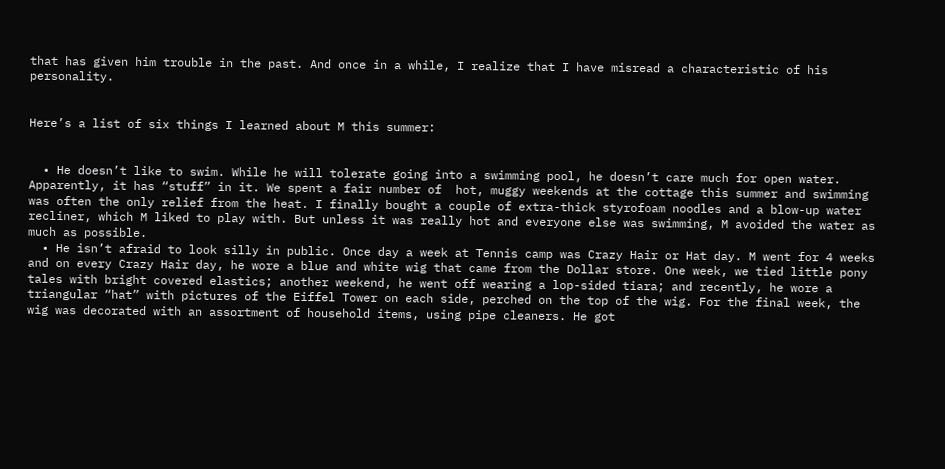that has given him trouble in the past. And once in a while, I realize that I have misread a characteristic of his personality.


Here’s a list of six things I learned about M this summer:


  • He doesn’t like to swim. While he will tolerate going into a swimming pool, he doesn’t care much for open water. Apparently, it has “stuff” in it. We spent a fair number of  hot, muggy weekends at the cottage this summer and swimming was often the only relief from the heat. I finally bought a couple of extra-thick styrofoam noodles and a blow-up water recliner, which M liked to play with. But unless it was really hot and everyone else was swimming, M avoided the water as much as possible.
  • He isn’t afraid to look silly in public. Once day a week at Tennis camp was Crazy Hair or Hat day. M went for 4 weeks and on every Crazy Hair day, he wore a blue and white wig that came from the Dollar store. One week, we tied little pony tales with bright covered elastics; another weekend, he went off wearing a lop-sided tiara; and recently, he wore a triangular “hat” with pictures of the Eiffel Tower on each side, perched on the top of the wig. For the final week, the wig was decorated with an assortment of household items, using pipe cleaners. He got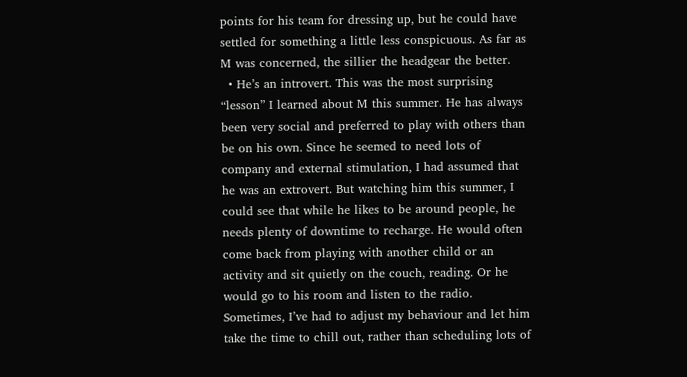points for his team for dressing up, but he could have settled for something a little less conspicuous. As far as M was concerned, the sillier the headgear the better.
  • He’s an introvert. This was the most surprising “lesson” I learned about M this summer. He has always been very social and preferred to play with others than be on his own. Since he seemed to need lots of company and external stimulation, I had assumed that he was an extrovert. But watching him this summer, I could see that while he likes to be around people, he needs plenty of downtime to recharge. He would often come back from playing with another child or an activity and sit quietly on the couch, reading. Or he would go to his room and listen to the radio. Sometimes, I’ve had to adjust my behaviour and let him take the time to chill out, rather than scheduling lots of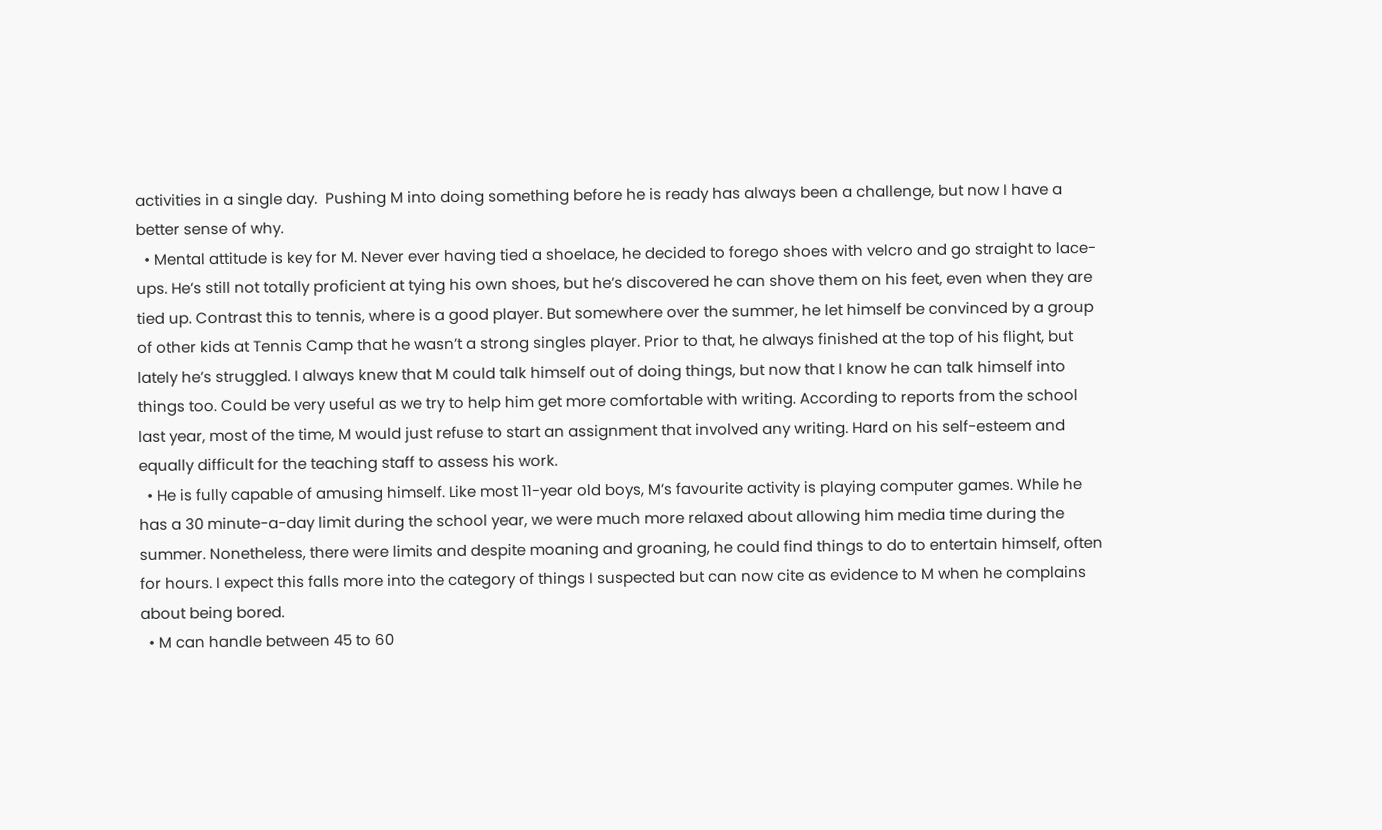activities in a single day.  Pushing M into doing something before he is ready has always been a challenge, but now I have a better sense of why.
  • Mental attitude is key for M. Never ever having tied a shoelace, he decided to forego shoes with velcro and go straight to lace-ups. He’s still not totally proficient at tying his own shoes, but he’s discovered he can shove them on his feet, even when they are tied up. Contrast this to tennis, where is a good player. But somewhere over the summer, he let himself be convinced by a group of other kids at Tennis Camp that he wasn’t a strong singles player. Prior to that, he always finished at the top of his flight, but lately he’s struggled. I always knew that M could talk himself out of doing things, but now that I know he can talk himself into things too. Could be very useful as we try to help him get more comfortable with writing. According to reports from the school last year, most of the time, M would just refuse to start an assignment that involved any writing. Hard on his self-esteem and equally difficult for the teaching staff to assess his work.
  • He is fully capable of amusing himself. Like most 11-year old boys, M’s favourite activity is playing computer games. While he has a 30 minute-a-day limit during the school year, we were much more relaxed about allowing him media time during the summer. Nonetheless, there were limits and despite moaning and groaning, he could find things to do to entertain himself, often for hours. I expect this falls more into the category of things I suspected but can now cite as evidence to M when he complains about being bored.
  • M can handle between 45 to 60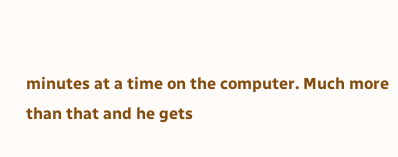minutes at a time on the computer. Much more than that and he gets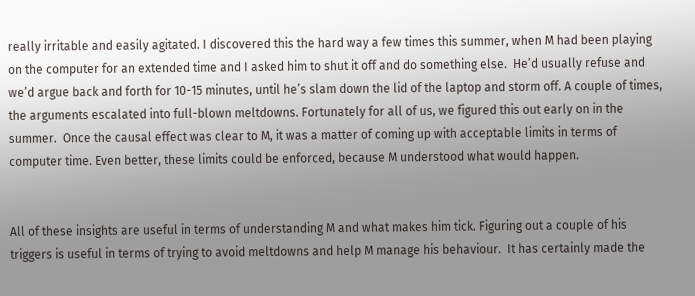really irritable and easily agitated. I discovered this the hard way a few times this summer, when M had been playing on the computer for an extended time and I asked him to shut it off and do something else.  He’d usually refuse and we’d argue back and forth for 10-15 minutes, until he’s slam down the lid of the laptop and storm off. A couple of times, the arguments escalated into full-blown meltdowns. Fortunately for all of us, we figured this out early on in the summer.  Once the causal effect was clear to M, it was a matter of coming up with acceptable limits in terms of computer time. Even better, these limits could be enforced, because M understood what would happen.


All of these insights are useful in terms of understanding M and what makes him tick. Figuring out a couple of his triggers is useful in terms of trying to avoid meltdowns and help M manage his behaviour.  It has certainly made the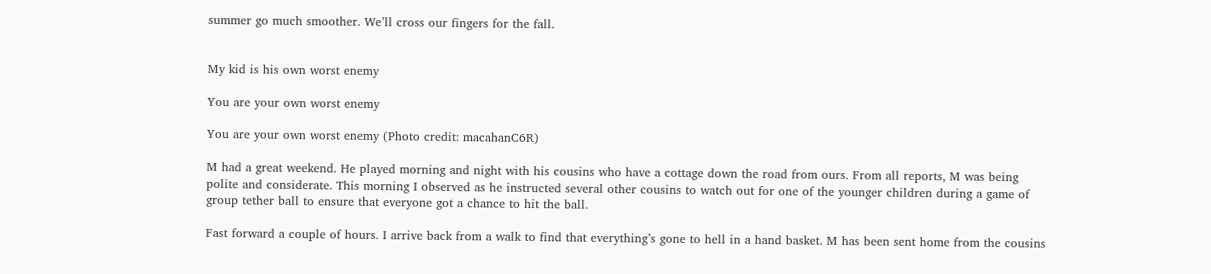summer go much smoother. We’ll cross our fingers for the fall.


My kid is his own worst enemy

You are your own worst enemy

You are your own worst enemy (Photo credit: macahanC6R)

M had a great weekend. He played morning and night with his cousins who have a cottage down the road from ours. From all reports, M was being polite and considerate. This morning I observed as he instructed several other cousins to watch out for one of the younger children during a game of group tether ball to ensure that everyone got a chance to hit the ball.

Fast forward a couple of hours. I arrive back from a walk to find that everything’s gone to hell in a hand basket. M has been sent home from the cousins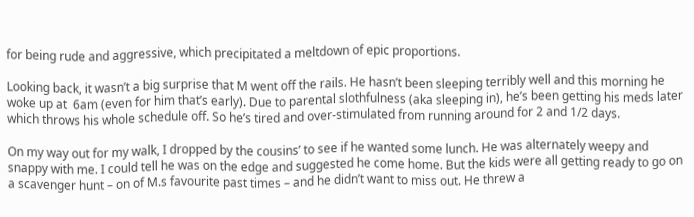for being rude and aggressive, which precipitated a meltdown of epic proportions.

Looking back, it wasn’t a big surprise that M went off the rails. He hasn’t been sleeping terribly well and this morning he woke up at  6am (even for him that’s early). Due to parental slothfulness (aka sleeping in), he’s been getting his meds later which throws his whole schedule off. So he’s tired and over-stimulated from running around for 2 and 1/2 days.

On my way out for my walk, I dropped by the cousins’ to see if he wanted some lunch. He was alternately weepy and snappy with me. I could tell he was on the edge and suggested he come home. But the kids were all getting ready to go on a scavenger hunt – on of M.s favourite past times – and he didn’t want to miss out. He threw a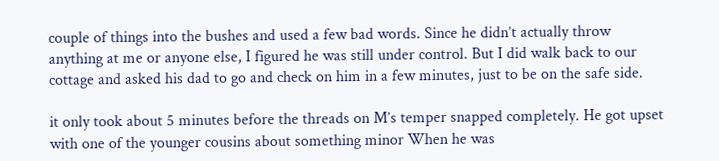couple of things into the bushes and used a few bad words. Since he didn’t actually throw anything at me or anyone else, I figured he was still under control. But I did walk back to our cottage and asked his dad to go and check on him in a few minutes, just to be on the safe side.

it only took about 5 minutes before the threads on M’s temper snapped completely. He got upset with one of the younger cousins about something minor When he was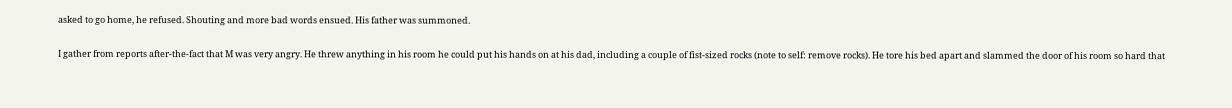asked to go home, he refused. Shouting and more bad words ensued. His father was summoned.

I gather from reports after-the-fact that M was very angry. He threw anything in his room he could put his hands on at his dad, including a couple of fist-sized rocks (note to self: remove rocks). He tore his bed apart and slammed the door of his room so hard that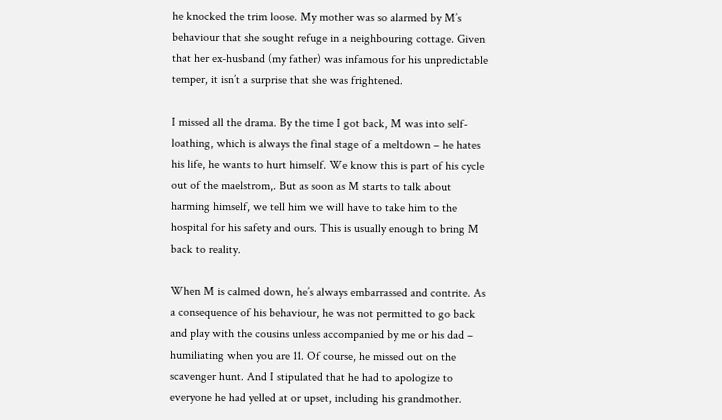he knocked the trim loose. My mother was so alarmed by M’s behaviour that she sought refuge in a neighbouring cottage. Given that her ex-husband (my father) was infamous for his unpredictable temper, it isn’t a surprise that she was frightened.

I missed all the drama. By the time I got back, M was into self-loathing, which is always the final stage of a meltdown – he hates his life, he wants to hurt himself. We know this is part of his cycle out of the maelstrom,. But as soon as M starts to talk about harming himself, we tell him we will have to take him to the hospital for his safety and ours. This is usually enough to bring M back to reality.

When M is calmed down, he’s always embarrassed and contrite. As a consequence of his behaviour, he was not permitted to go back and play with the cousins unless accompanied by me or his dad – humiliating when you are 11. Of course, he missed out on the scavenger hunt. And I stipulated that he had to apologize to everyone he had yelled at or upset, including his grandmother.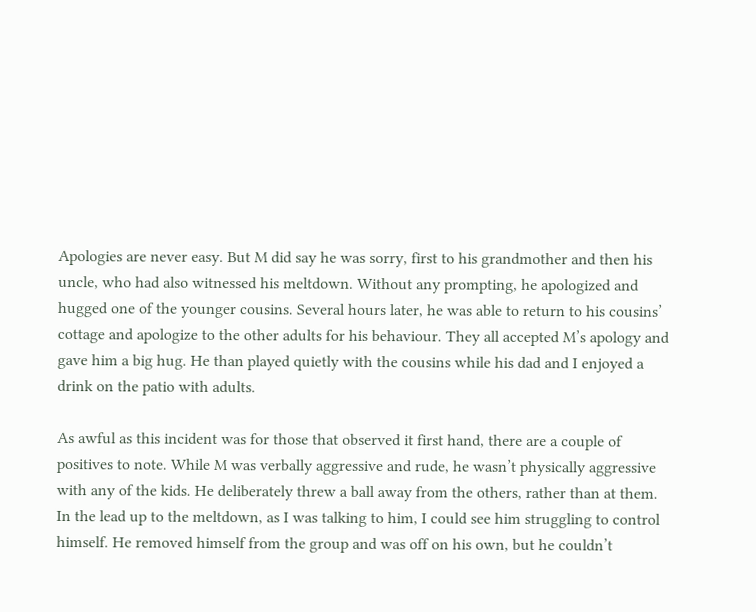Apologies are never easy. But M did say he was sorry, first to his grandmother and then his uncle, who had also witnessed his meltdown. Without any prompting, he apologized and hugged one of the younger cousins. Several hours later, he was able to return to his cousins’ cottage and apologize to the other adults for his behaviour. They all accepted M’s apology and gave him a big hug. He than played quietly with the cousins while his dad and I enjoyed a drink on the patio with adults.

As awful as this incident was for those that observed it first hand, there are a couple of positives to note. While M was verbally aggressive and rude, he wasn’t physically aggressive with any of the kids. He deliberately threw a ball away from the others, rather than at them. In the lead up to the meltdown, as I was talking to him, I could see him struggling to control himself. He removed himself from the group and was off on his own, but he couldn’t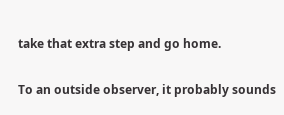take that extra step and go home.

To an outside observer, it probably sounds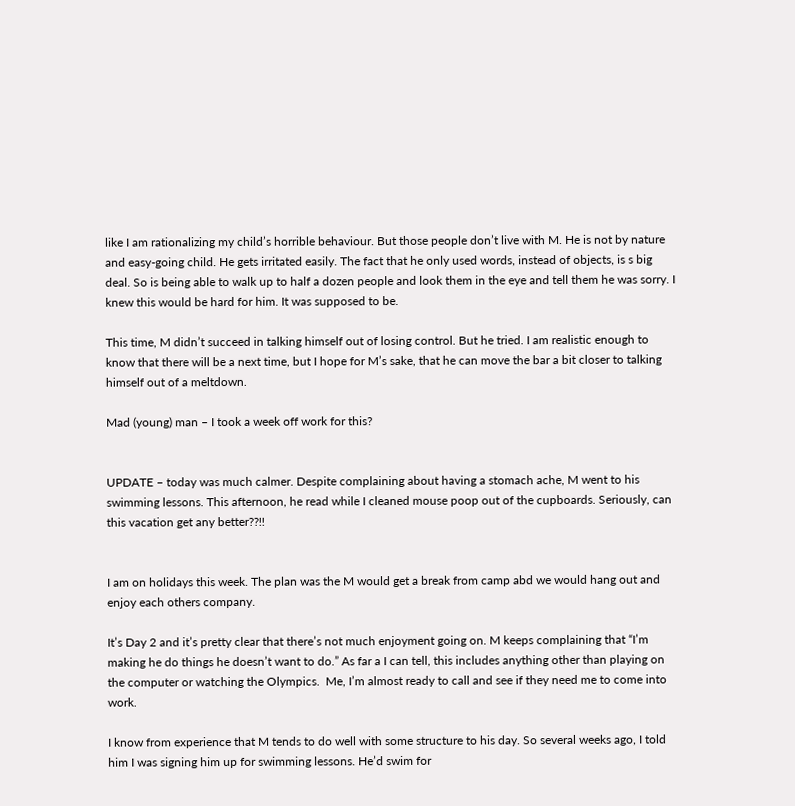like I am rationalizing my child’s horrible behaviour. But those people don’t live with M. He is not by nature and easy-going child. He gets irritated easily. The fact that he only used words, instead of objects, is s big deal. So is being able to walk up to half a dozen people and look them in the eye and tell them he was sorry. I knew this would be hard for him. It was supposed to be.

This time, M didn’t succeed in talking himself out of losing control. But he tried. I am realistic enough to know that there will be a next time, but I hope for M’s sake, that he can move the bar a bit closer to talking himself out of a meltdown.

Mad (young) man – I took a week off work for this?


UPDATE – today was much calmer. Despite complaining about having a stomach ache, M went to his swimming lessons. This afternoon, he read while I cleaned mouse poop out of the cupboards. Seriously, can this vacation get any better??!!


I am on holidays this week. The plan was the M would get a break from camp abd we would hang out and enjoy each others company.

It’s Day 2 and it’s pretty clear that there’s not much enjoyment going on. M keeps complaining that “I’m making he do things he doesn’t want to do.” As far a I can tell, this includes anything other than playing on the computer or watching the Olympics.  Me, I’m almost ready to call and see if they need me to come into work.

I know from experience that M tends to do well with some structure to his day. So several weeks ago, I told him I was signing him up for swimming lessons. He’d swim for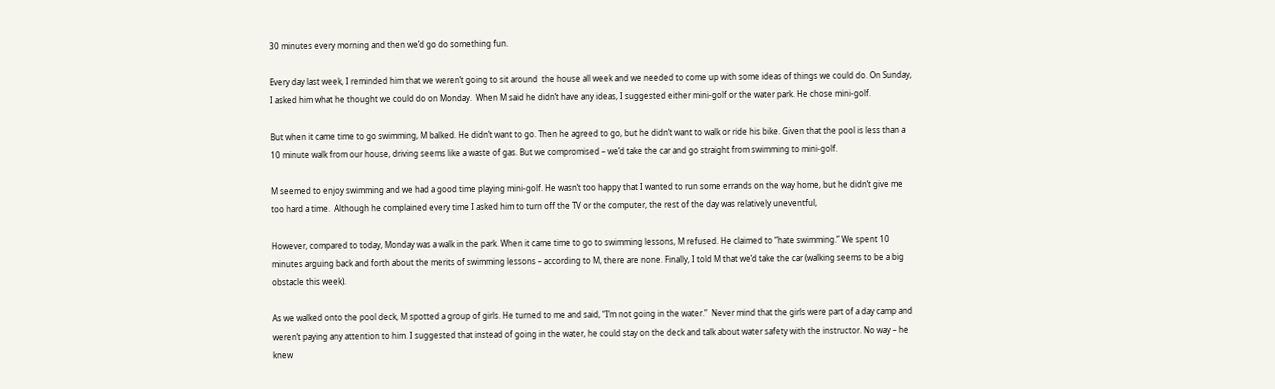30 minutes every morning and then we’d go do something fun.

Every day last week, I reminded him that we weren’t going to sit around  the house all week and we needed to come up with some ideas of things we could do. On Sunday, I asked him what he thought we could do on Monday.  When M said he didn’t have any ideas, I suggested either mini-golf or the water park. He chose mini-golf.

But when it came time to go swimming, M balked. He didn’t want to go. Then he agreed to go, but he didn’t want to walk or ride his bike. Given that the pool is less than a 10 minute walk from our house, driving seems like a waste of gas. But we compromised – we’d take the car and go straight from swimming to mini-golf.

M seemed to enjoy swimming and we had a good time playing mini-golf. He wasn’t too happy that I wanted to run some errands on the way home, but he didn’t give me too hard a time.  Although he complained every time I asked him to turn off the TV or the computer, the rest of the day was relatively uneventful,

However, compared to today, Monday was a walk in the park. When it came time to go to swimming lessons, M refused. He claimed to “hate swimming.” We spent 10 minutes arguing back and forth about the merits of swimming lessons – according to M, there are none. Finally, I told M that we’d take the car (walking seems to be a big obstacle this week).

As we walked onto the pool deck, M spotted a group of girls. He turned to me and said, “I’m not going in the water.”  Never mind that the girls were part of a day camp and weren’t paying any attention to him. I suggested that instead of going in the water, he could stay on the deck and talk about water safety with the instructor. No way – he knew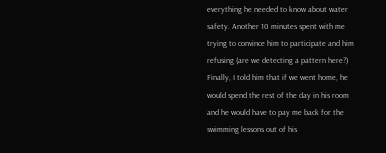everything he needed to know about water safety. Another 10 minutes spent with me trying to convince him to participate and him refusing (are we detecting a pattern here?) Finally, I told him that if we went home, he would spend the rest of the day in his room and he would have to pay me back for the swimming lessons out of his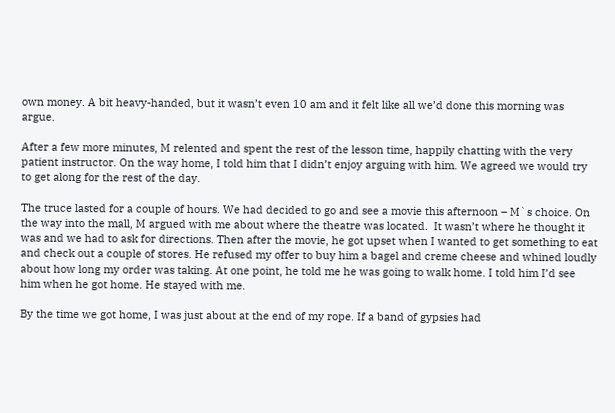own money. A bit heavy-handed, but it wasn’t even 10 am and it felt like all we’d done this morning was argue.

After a few more minutes, M relented and spent the rest of the lesson time, happily chatting with the very patient instructor. On the way home, I told him that I didn’t enjoy arguing with him. We agreed we would try to get along for the rest of the day.

The truce lasted for a couple of hours. We had decided to go and see a movie this afternoon – M`s choice. On the way into the mall, M argued with me about where the theatre was located.  It wasn’t where he thought it was and we had to ask for directions. Then after the movie, he got upset when I wanted to get something to eat and check out a couple of stores. He refused my offer to buy him a bagel and creme cheese and whined loudly about how long my order was taking. At one point, he told me he was going to walk home. I told him I’d see him when he got home. He stayed with me.

By the time we got home, I was just about at the end of my rope. If a band of gypsies had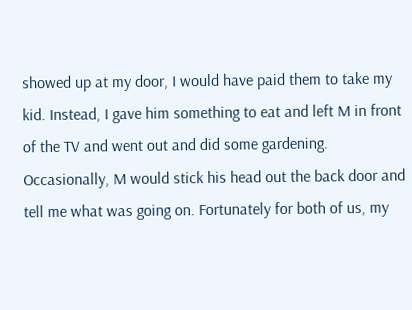showed up at my door, I would have paid them to take my kid. Instead, I gave him something to eat and left M in front of the TV and went out and did some gardening. Occasionally, M would stick his head out the back door and tell me what was going on. Fortunately for both of us, my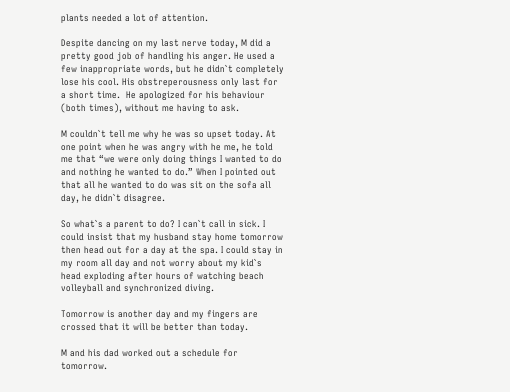plants needed a lot of attention.

Despite dancing on my last nerve today, M did a pretty good job of handling his anger. He used a few inappropriate words, but he didn`t completely lose his cool. His obstreperousness only last for a short time.  He apologized for his behaviour (both times), without me having to ask.

M couldn`t tell me why he was so upset today. At one point when he was angry with he me, he told me that “we were only doing things I wanted to do and nothing he wanted to do.” When I pointed out that all he wanted to do was sit on the sofa all day, he didn`t disagree.

So what`s a parent to do? I can`t call in sick. I could insist that my husband stay home tomorrow then head out for a day at the spa. I could stay in my room all day and not worry about my kid`s head exploding after hours of watching beach volleyball and synchronized diving.

Tomorrow is another day and my fingers are crossed that it will be better than today.

M and his dad worked out a schedule for tomorrow.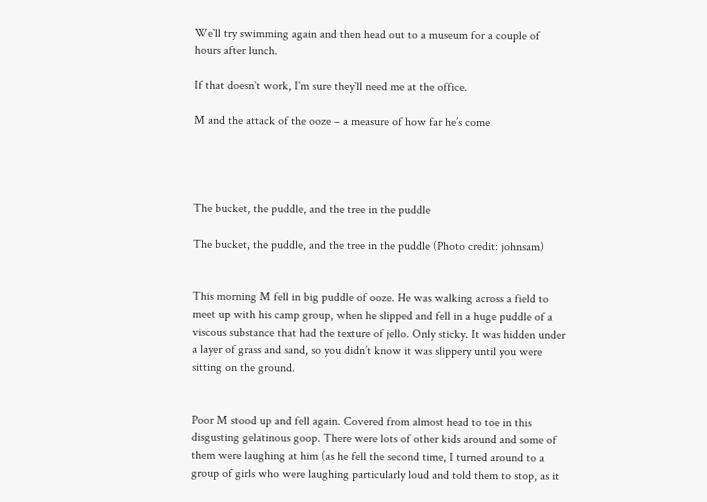We`ll try swimming again and then head out to a museum for a couple of hours after lunch.

If that doesn`t work, I`m sure they`ll need me at the office.

M and the attack of the ooze – a measure of how far he’s come




The bucket, the puddle, and the tree in the puddle

The bucket, the puddle, and the tree in the puddle (Photo credit: johnsam)


This morning M fell in big puddle of ooze. He was walking across a field to meet up with his camp group, when he slipped and fell in a huge puddle of a viscous substance that had the texture of jello. Only sticky. It was hidden under a layer of grass and sand, so you didn’t know it was slippery until you were sitting on the ground.


Poor M stood up and fell again. Covered from almost head to toe in this disgusting gelatinous goop. There were lots of other kids around and some of them were laughing at him (as he fell the second time, I turned around to a group of girls who were laughing particularly loud and told them to stop, as it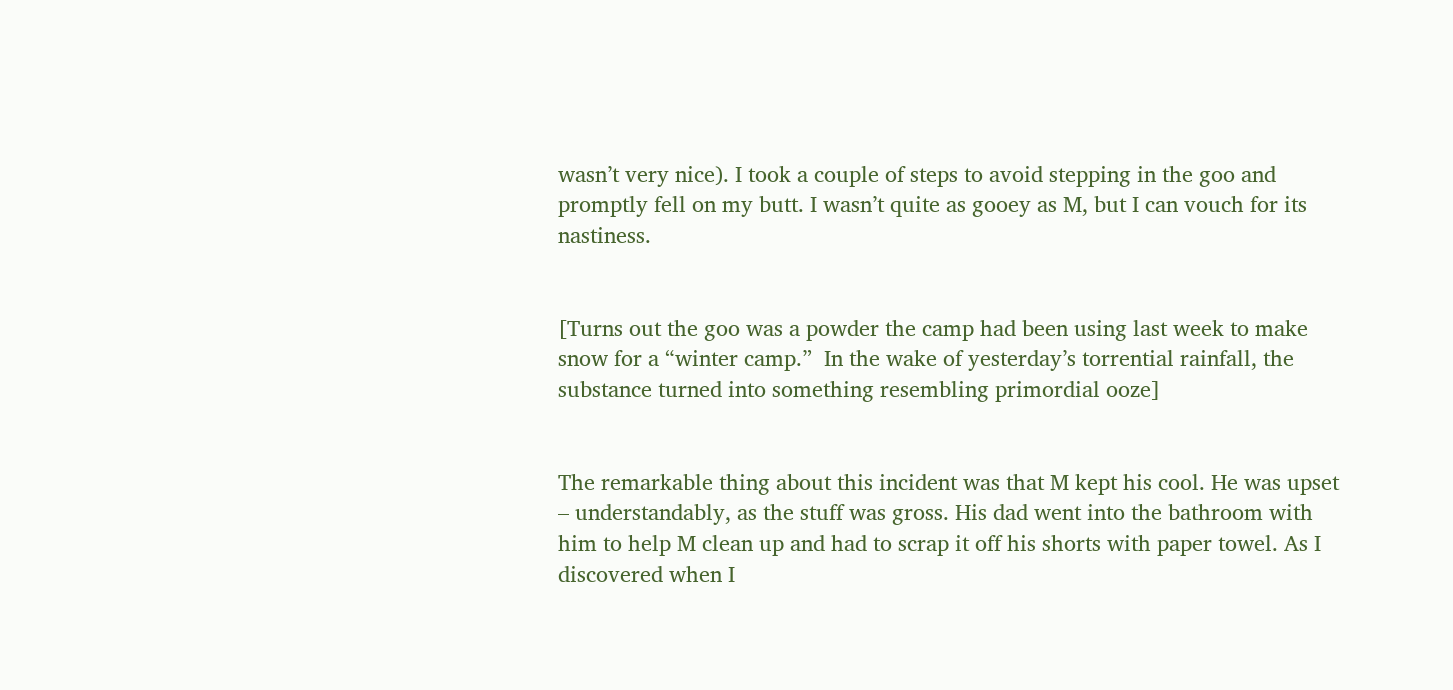wasn’t very nice). I took a couple of steps to avoid stepping in the goo and promptly fell on my butt. I wasn’t quite as gooey as M, but I can vouch for its nastiness.


[Turns out the goo was a powder the camp had been using last week to make snow for a “winter camp.”  In the wake of yesterday’s torrential rainfall, the substance turned into something resembling primordial ooze]


The remarkable thing about this incident was that M kept his cool. He was upset – understandably, as the stuff was gross. His dad went into the bathroom with him to help M clean up and had to scrap it off his shorts with paper towel. As I discovered when I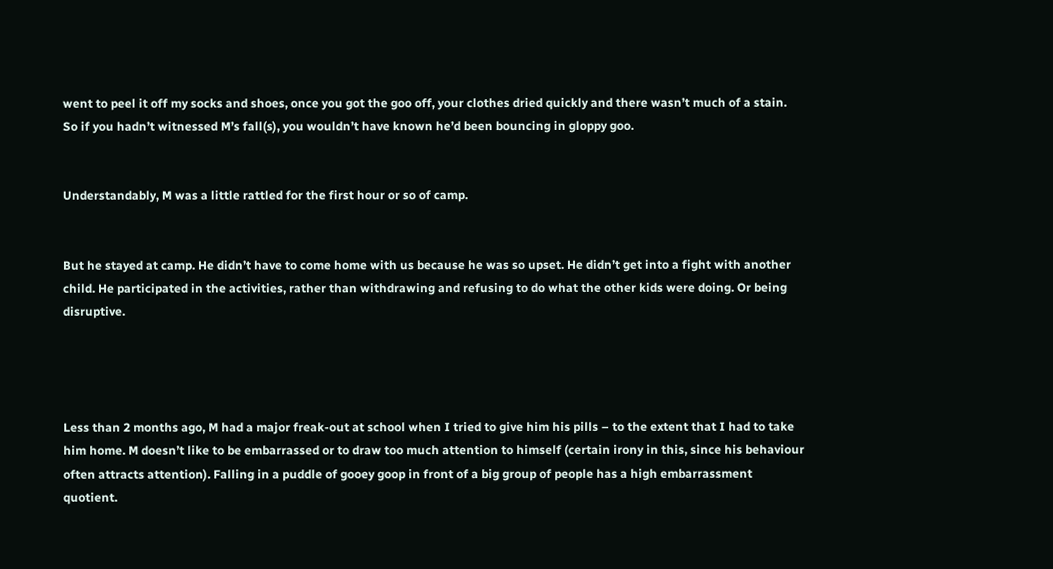went to peel it off my socks and shoes, once you got the goo off, your clothes dried quickly and there wasn’t much of a stain. So if you hadn’t witnessed M’s fall(s), you wouldn’t have known he’d been bouncing in gloppy goo.


Understandably, M was a little rattled for the first hour or so of camp.


But he stayed at camp. He didn’t have to come home with us because he was so upset. He didn’t get into a fight with another child. He participated in the activities, rather than withdrawing and refusing to do what the other kids were doing. Or being disruptive.




Less than 2 months ago, M had a major freak-out at school when I tried to give him his pills – to the extent that I had to take him home. M doesn’t like to be embarrassed or to draw too much attention to himself (certain irony in this, since his behaviour often attracts attention). Falling in a puddle of gooey goop in front of a big group of people has a high embarrassment quotient.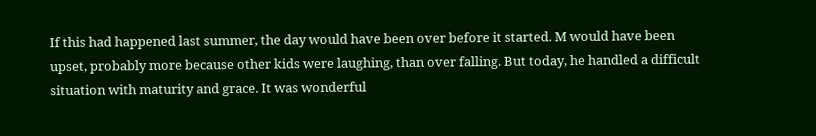If this had happened last summer, the day would have been over before it started. M would have been upset, probably more because other kids were laughing, than over falling. But today, he handled a difficult situation with maturity and grace. It was wonderful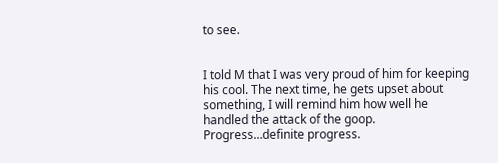to see.


I told M that I was very proud of him for keeping his cool. The next time, he gets upset about something, I will remind him how well he handled the attack of the goop.  Progress…definite progress.